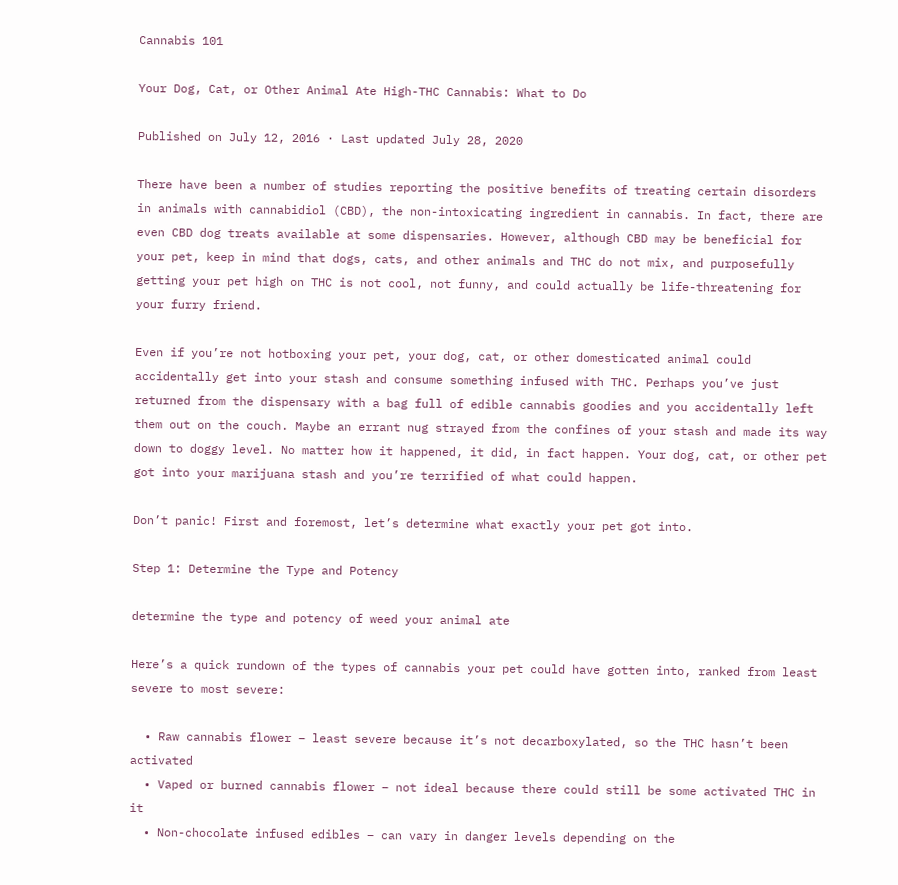Cannabis 101

Your Dog, Cat, or Other Animal Ate High-THC Cannabis: What to Do

Published on July 12, 2016 · Last updated July 28, 2020

There have been a number of studies reporting the positive benefits of treating certain disorders in animals with cannabidiol (CBD), the non-intoxicating ingredient in cannabis. In fact, there are even CBD dog treats available at some dispensaries. However, although CBD may be beneficial for your pet, keep in mind that dogs, cats, and other animals and THC do not mix, and purposefully getting your pet high on THC is not cool, not funny, and could actually be life-threatening for your furry friend.

Even if you’re not hotboxing your pet, your dog, cat, or other domesticated animal could accidentally get into your stash and consume something infused with THC. Perhaps you’ve just returned from the dispensary with a bag full of edible cannabis goodies and you accidentally left them out on the couch. Maybe an errant nug strayed from the confines of your stash and made its way down to doggy level. No matter how it happened, it did, in fact happen. Your dog, cat, or other pet got into your marijuana stash and you’re terrified of what could happen.

Don’t panic! First and foremost, let’s determine what exactly your pet got into.

Step 1: Determine the Type and Potency

determine the type and potency of weed your animal ate

Here’s a quick rundown of the types of cannabis your pet could have gotten into, ranked from least severe to most severe:

  • Raw cannabis flower – least severe because it’s not decarboxylated, so the THC hasn’t been activated
  • Vaped or burned cannabis flower – not ideal because there could still be some activated THC in it
  • Non-chocolate infused edibles – can vary in danger levels depending on the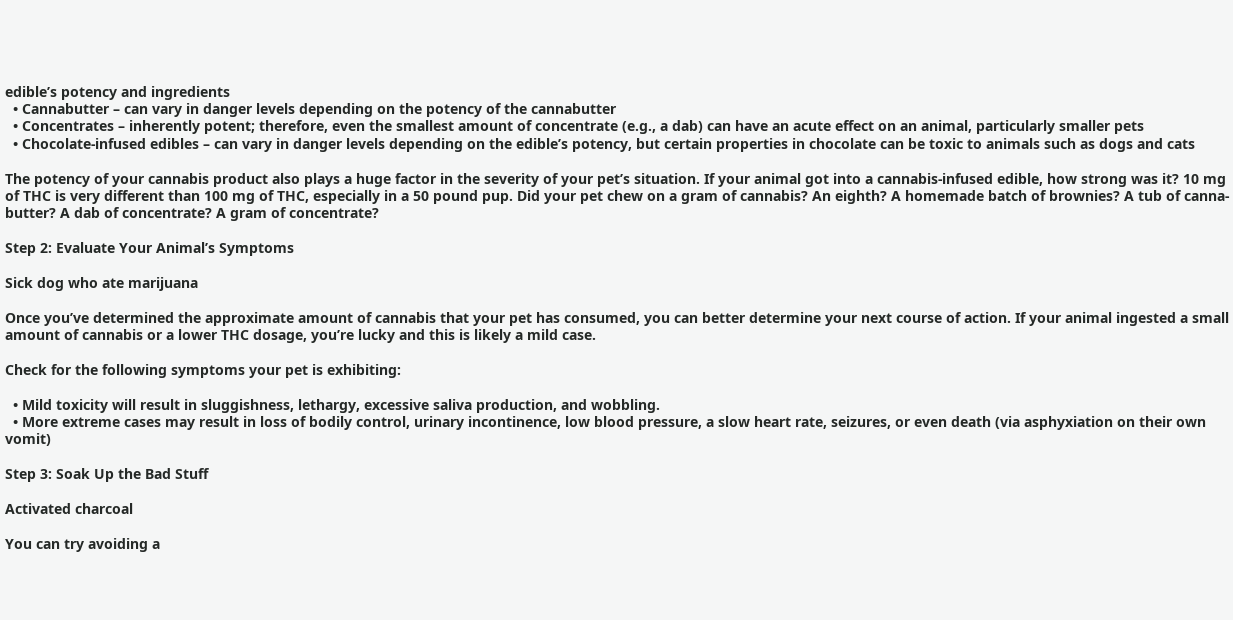edible’s potency and ingredients
  • Cannabutter – can vary in danger levels depending on the potency of the cannabutter
  • Concentrates – inherently potent; therefore, even the smallest amount of concentrate (e.g., a dab) can have an acute effect on an animal, particularly smaller pets
  • Chocolate-infused edibles – can vary in danger levels depending on the edible’s potency, but certain properties in chocolate can be toxic to animals such as dogs and cats

The potency of your cannabis product also plays a huge factor in the severity of your pet’s situation. If your animal got into a cannabis-infused edible, how strong was it? 10 mg of THC is very different than 100 mg of THC, especially in a 50 pound pup. Did your pet chew on a gram of cannabis? An eighth? A homemade batch of brownies? A tub of canna-butter? A dab of concentrate? A gram of concentrate?

Step 2: Evaluate Your Animal’s Symptoms

Sick dog who ate marijuana

Once you’ve determined the approximate amount of cannabis that your pet has consumed, you can better determine your next course of action. If your animal ingested a small amount of cannabis or a lower THC dosage, you’re lucky and this is likely a mild case.

Check for the following symptoms your pet is exhibiting:

  • Mild toxicity will result in sluggishness, lethargy, excessive saliva production, and wobbling.
  • More extreme cases may result in loss of bodily control, urinary incontinence, low blood pressure, a slow heart rate, seizures, or even death (via asphyxiation on their own vomit)

Step 3: Soak Up the Bad Stuff

Activated charcoal

You can try avoiding a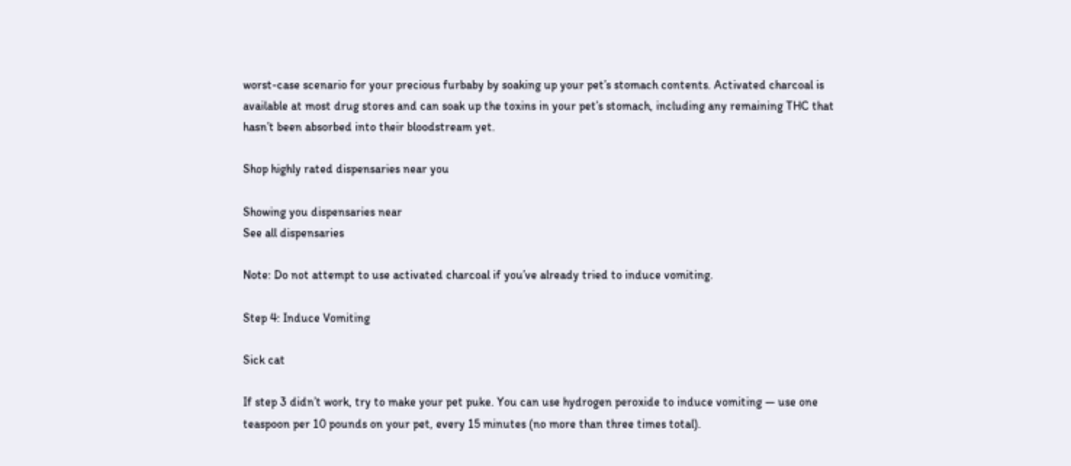worst-case scenario for your precious furbaby by soaking up your pet’s stomach contents. Activated charcoal is available at most drug stores and can soak up the toxins in your pet’s stomach, including any remaining THC that hasn’t been absorbed into their bloodstream yet.

Shop highly rated dispensaries near you

Showing you dispensaries near
See all dispensaries

Note: Do not attempt to use activated charcoal if you’ve already tried to induce vomiting.

Step 4: Induce Vomiting

Sick cat

If step 3 didn’t work, try to make your pet puke. You can use hydrogen peroxide to induce vomiting — use one teaspoon per 10 pounds on your pet, every 15 minutes (no more than three times total).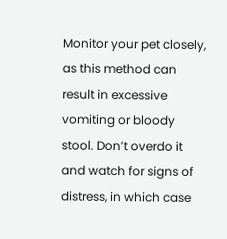Monitor your pet closely, as this method can result in excessive vomiting or bloody stool. Don’t overdo it and watch for signs of distress, in which case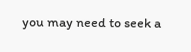you may need to seek a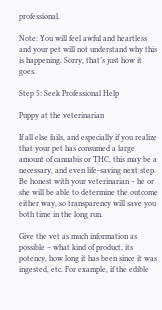professional.

Note: You will feel awful and heartless and your pet will not understand why this is happening. Sorry, that’s just how it goes.

Step 5: Seek Professional Help

Puppy at the veterinarian

If all else fails, and especially if you realize that your pet has consumed a large amount of cannabis or THC, this may be a necessary, and even life-saving next step. Be honest with your veterinarian – he or she will be able to determine the outcome either way, so transparency will save you both time in the long run.

Give the vet as much information as possible – what kind of product, its potency, how long it has been since it was ingested, etc. For example, if the edible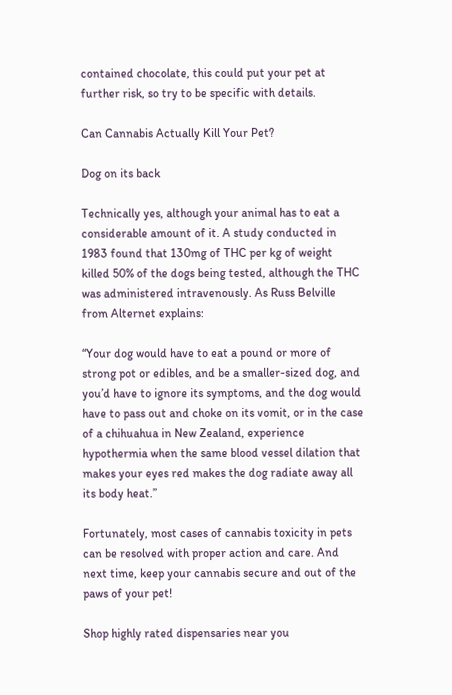contained chocolate, this could put your pet at further risk, so try to be specific with details.

Can Cannabis Actually Kill Your Pet?

Dog on its back

Technically yes, although your animal has to eat a considerable amount of it. A study conducted in 1983 found that 130mg of THC per kg of weight killed 50% of the dogs being tested, although the THC was administered intravenously. As Russ Belville from Alternet explains:

“Your dog would have to eat a pound or more of strong pot or edibles, and be a smaller-sized dog, and you’d have to ignore its symptoms, and the dog would have to pass out and choke on its vomit, or in the case of a chihuahua in New Zealand, experience hypothermia when the same blood vessel dilation that makes your eyes red makes the dog radiate away all its body heat.”

Fortunately, most cases of cannabis toxicity in pets can be resolved with proper action and care. And next time, keep your cannabis secure and out of the paws of your pet!

Shop highly rated dispensaries near you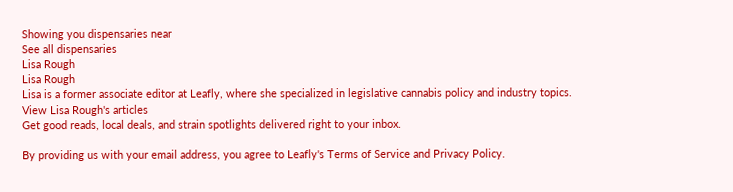Showing you dispensaries near
See all dispensaries
Lisa Rough
Lisa Rough
Lisa is a former associate editor at Leafly, where she specialized in legislative cannabis policy and industry topics.
View Lisa Rough's articles
Get good reads, local deals, and strain spotlights delivered right to your inbox.

By providing us with your email address, you agree to Leafly's Terms of Service and Privacy Policy.